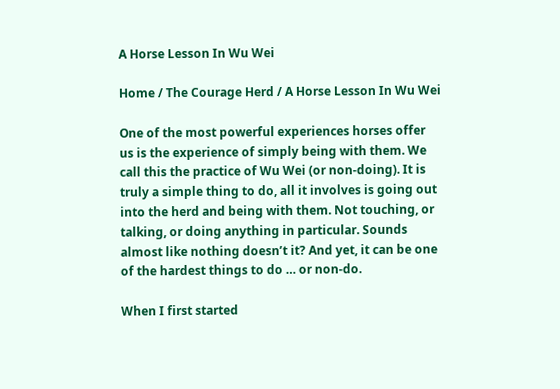A Horse Lesson In Wu Wei

Home / The Courage Herd / A Horse Lesson In Wu Wei

One of the most powerful experiences horses offer us is the experience of simply being with them. We call this the practice of Wu Wei (or non-doing). It is truly a simple thing to do, all it involves is going out into the herd and being with them. Not touching, or talking, or doing anything in particular. Sounds almost like nothing doesn’t it? And yet, it can be one of the hardest things to do … or non-do.

When I first started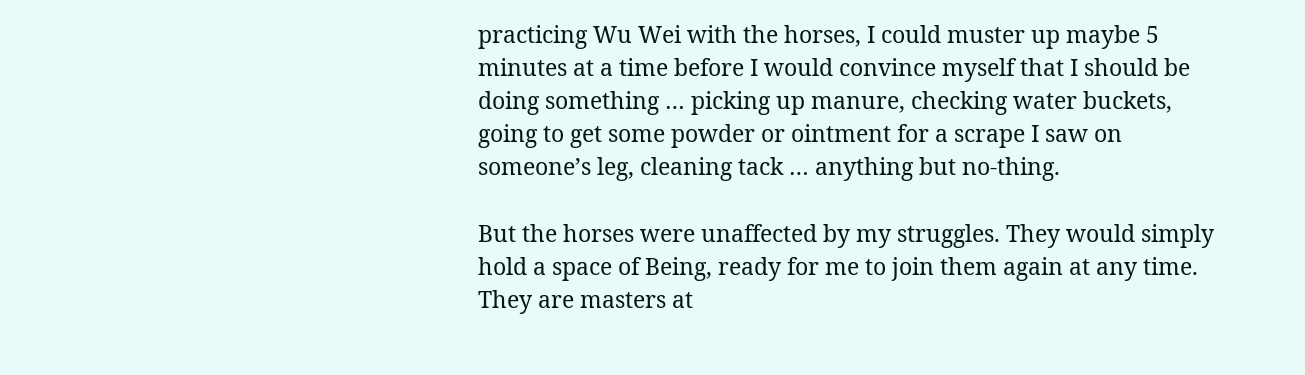practicing Wu Wei with the horses, I could muster up maybe 5 minutes at a time before I would convince myself that I should be doing something … picking up manure, checking water buckets, going to get some powder or ointment for a scrape I saw on someone’s leg, cleaning tack … anything but no-thing.

But the horses were unaffected by my struggles. They would simply hold a space of Being, ready for me to join them again at any time. They are masters at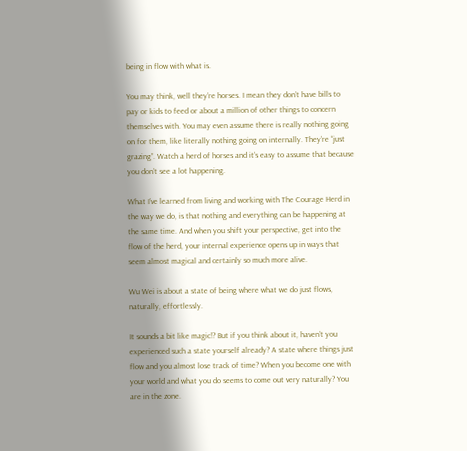being in flow with what is.

You may think, well they’re horses. I mean they don’t have bills to pay or kids to feed or about a million of other things to concern themselves with. You may even assume there is really nothing going on for them, like literally nothing going on internally. They’re “just grazing”. Watch a herd of horses and it’s easy to assume that because you don’t see a lot happening.

What I’ve learned from living and working with The Courage Herd in the way we do, is that nothing and everything can be happening at the same time. And when you shift your perspective, get into the flow of the herd, your internal experience opens up in ways that seem almost magical and certainly so much more alive.

Wu Wei is about a state of being where what we do just flows, naturally, effortlessly.

It sounds a bit like magic!? But if you think about it, haven’t you experienced such a state yourself already? A state where things just flow and you almost lose track of time? When you become one with your world and what you do seems to come out very naturally? You are in the zone.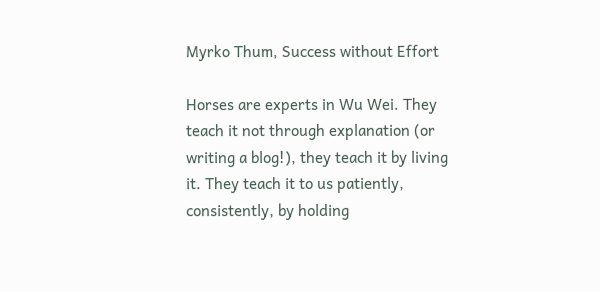Myrko Thum, Success without Effort

Horses are experts in Wu Wei. They teach it not through explanation (or writing a blog!), they teach it by living it. They teach it to us patiently, consistently, by holding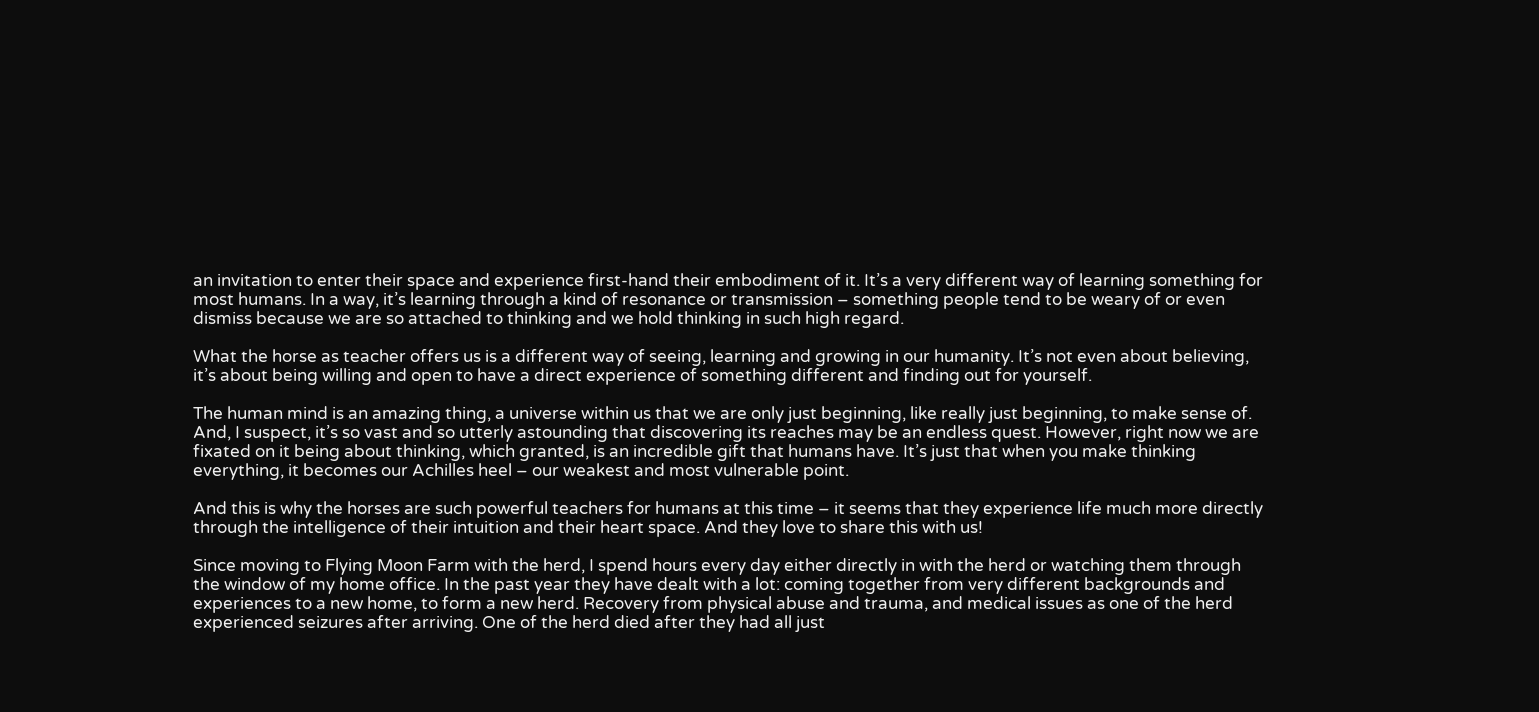an invitation to enter their space and experience first-hand their embodiment of it. It’s a very different way of learning something for most humans. In a way, it’s learning through a kind of resonance or transmission – something people tend to be weary of or even dismiss because we are so attached to thinking and we hold thinking in such high regard.

What the horse as teacher offers us is a different way of seeing, learning and growing in our humanity. It’s not even about believing, it’s about being willing and open to have a direct experience of something different and finding out for yourself.

The human mind is an amazing thing, a universe within us that we are only just beginning, like really just beginning, to make sense of. And, I suspect, it’s so vast and so utterly astounding that discovering its reaches may be an endless quest. However, right now we are fixated on it being about thinking, which granted, is an incredible gift that humans have. It’s just that when you make thinking everything, it becomes our Achilles heel – our weakest and most vulnerable point.

And this is why the horses are such powerful teachers for humans at this time – it seems that they experience life much more directly through the intelligence of their intuition and their heart space. And they love to share this with us!

Since moving to Flying Moon Farm with the herd, I spend hours every day either directly in with the herd or watching them through the window of my home office. In the past year they have dealt with a lot: coming together from very different backgrounds and experiences to a new home, to form a new herd. Recovery from physical abuse and trauma, and medical issues as one of the herd experienced seizures after arriving. One of the herd died after they had all just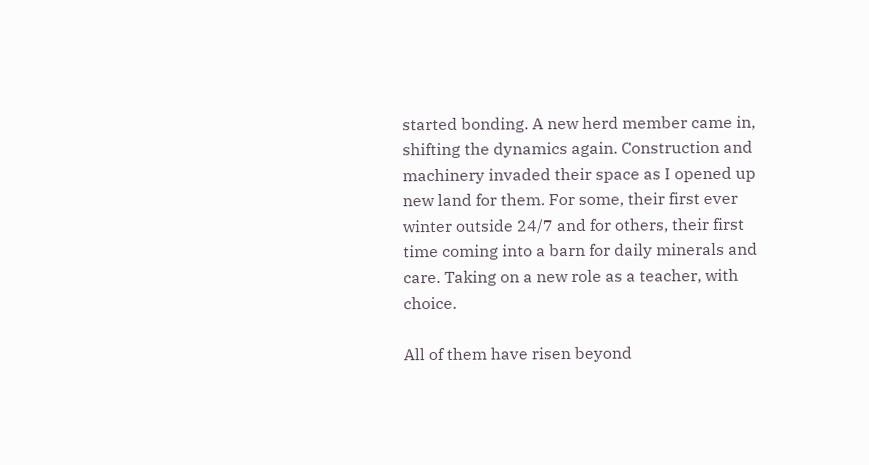started bonding. A new herd member came in, shifting the dynamics again. Construction and machinery invaded their space as I opened up new land for them. For some, their first ever winter outside 24/7 and for others, their first time coming into a barn for daily minerals and care. Taking on a new role as a teacher, with choice.

All of them have risen beyond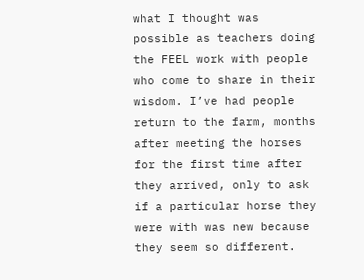what I thought was possible as teachers doing the FEEL work with people who come to share in their wisdom. I’ve had people return to the farm, months after meeting the horses for the first time after they arrived, only to ask if a particular horse they were with was new because they seem so different.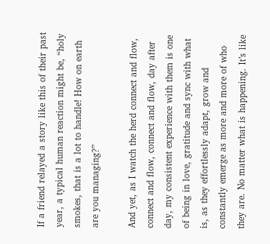If a friend relayed a story like this of their past year, a typical human reaction might be, “holy smokes, that is a lot to handle! How on earth are you managing?”

And yet, as I watch the herd connect and flow, connect and flow, connect and flow, day after day, my consistent experience with them is one of being in love, gratitude and sync with what is, as they effortlessly adapt, grow and constantly emerge as more and more of who they are. No matter what is happening. It’s like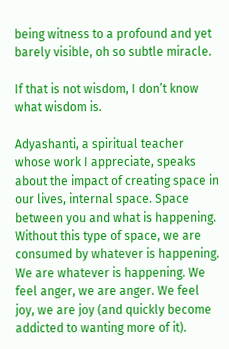being witness to a profound and yet barely visible, oh so subtle miracle.

If that is not wisdom, I don’t know what wisdom is.

Adyashanti, a spiritual teacher whose work I appreciate, speaks about the impact of creating space in our lives, internal space. Space between you and what is happening. Without this type of space, we are consumed by whatever is happening. We are whatever is happening. We feel anger, we are anger. We feel joy, we are joy (and quickly become addicted to wanting more of it).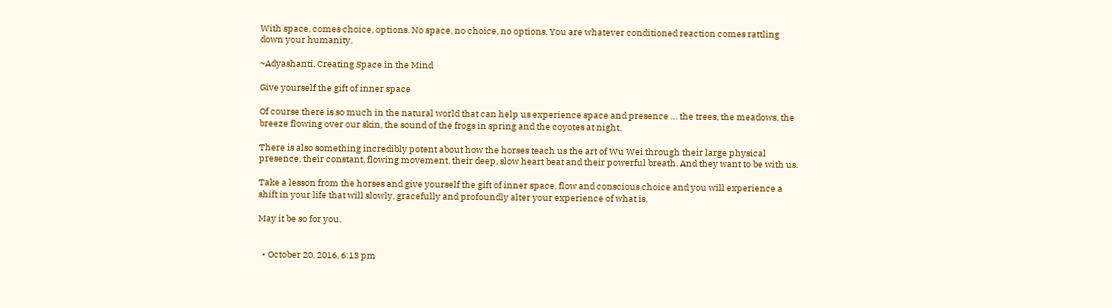With space, comes choice, options. No space, no choice, no options. You are whatever conditioned reaction comes rattling down your humanity.

~Adyashanti, Creating Space in the Mind

Give yourself the gift of inner space

Of course there is so much in the natural world that can help us experience space and presence … the trees, the meadows, the breeze flowing over our skin, the sound of the frogs in spring and the coyotes at night.

There is also something incredibly potent about how the horses teach us the art of Wu Wei through their large physical presence, their constant, flowing movement, their deep, slow heart beat and their powerful breath. And they want to be with us.

Take a lesson from the horses and give yourself the gift of inner space, flow and conscious choice and you will experience a shift in your life that will slowly, gracefully and profoundly alter your experience of what is.

May it be so for you.


  • October 20, 2016, 6:13 pm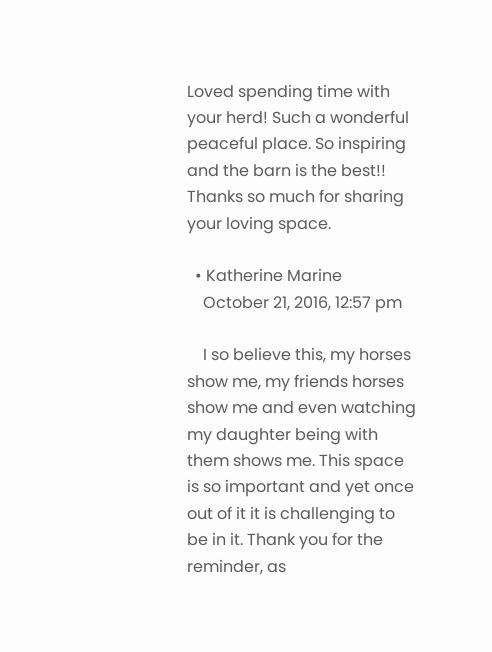Loved spending time with your herd! Such a wonderful peaceful place. So inspiring and the barn is the best!! Thanks so much for sharing your loving space.

  • Katherine Marine
    October 21, 2016, 12:57 pm

    I so believe this, my horses show me, my friends horses show me and even watching my daughter being with them shows me. This space is so important and yet once out of it it is challenging to be in it. Thank you for the reminder, as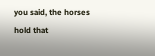you said, the horses hold that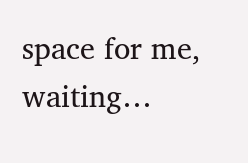space for me, waiting…